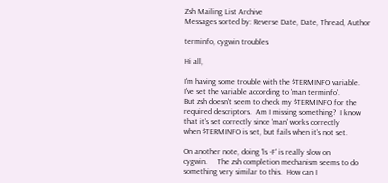Zsh Mailing List Archive
Messages sorted by: Reverse Date, Date, Thread, Author

terminfo, cygwin troubles

Hi all,

I'm having some trouble with the $TERMINFO variable.
I've set the variable according to 'man terminfo'.
But zsh doesn't seem to check my $TERMINFO for the
required descriptors.  Am I missing something?  I know
that it's set correctly since 'man' works correctly
when $TERMINFO is set, but fails when it's not set.

On another note, doing 'ls -F' is really slow on
cygwin.     The zsh completion mechanism seems to do
something very similar to this.  How can I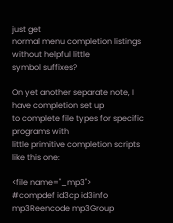just get
normal menu completion listings without helpful little
symbol suffixes?

On yet another separate note, I have completion set up
to complete file types for specific programs with
little primitive completion scripts like this one:

<file name="_mp3">
#compdef id3cp id3info mp3Reencode mp3Group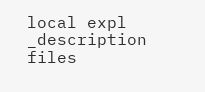local expl
_description files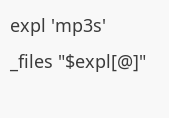expl 'mp3s'
_files "$expl[@]"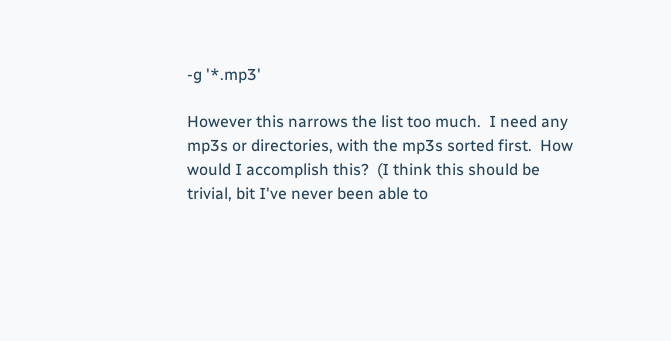-g '*.mp3'

However this narrows the list too much.  I need any
mp3s or directories, with the mp3s sorted first.  How
would I accomplish this?  (I think this should be
trivial, bit I've never been able to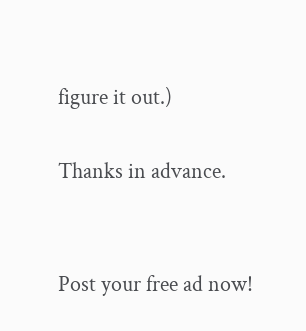figure it out.)

Thanks in advance.


Post your free ad now!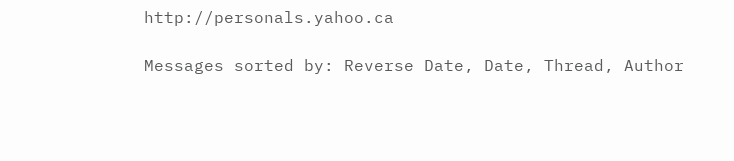http://personals.yahoo.ca

Messages sorted by: Reverse Date, Date, Thread, Author